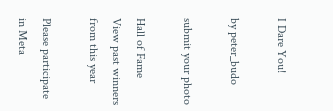I Dare You!

by peter_budo

submit your photo

Hall of Fame
View past winners from this year

Please participate in Meta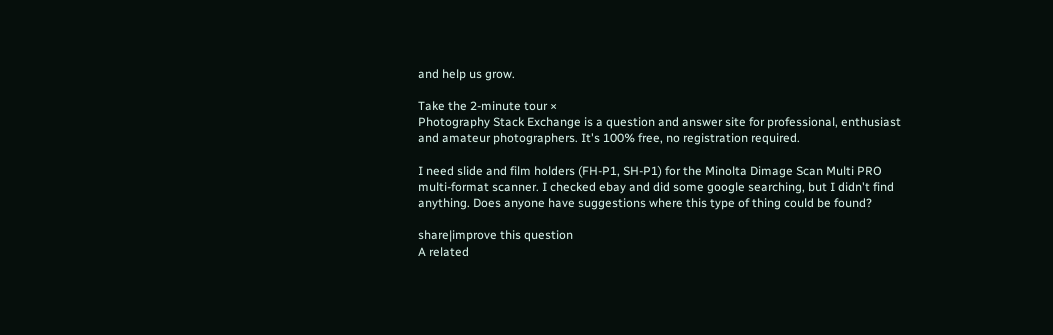and help us grow.

Take the 2-minute tour ×
Photography Stack Exchange is a question and answer site for professional, enthusiast and amateur photographers. It's 100% free, no registration required.

I need slide and film holders (FH-P1, SH-P1) for the Minolta Dimage Scan Multi PRO multi-format scanner. I checked ebay and did some google searching, but I didn't find anything. Does anyone have suggestions where this type of thing could be found?

share|improve this question
A related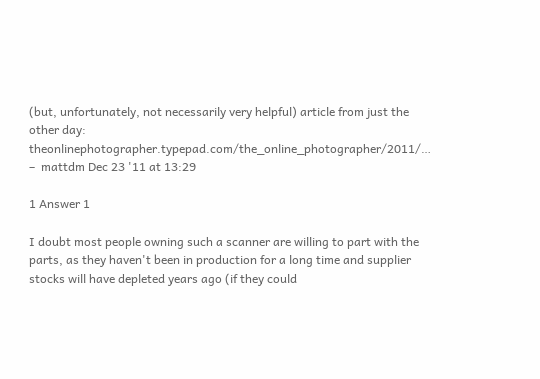(but, unfortunately, not necessarily very helpful) article from just the other day: theonlinephotographer.typepad.com/the_online_photographer/2011/… –  mattdm Dec 23 '11 at 13:29

1 Answer 1

I doubt most people owning such a scanner are willing to part with the parts, as they haven't been in production for a long time and supplier stocks will have depleted years ago (if they could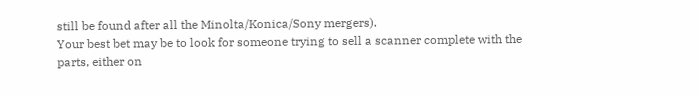still be found after all the Minolta/Konica/Sony mergers).
Your best bet may be to look for someone trying to sell a scanner complete with the parts, either on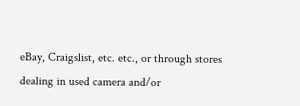eBay, Craigslist, etc. etc., or through stores dealing in used camera and/or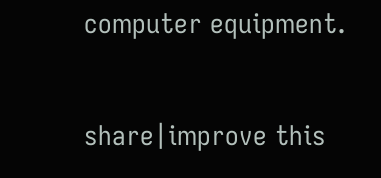computer equipment.

share|improve this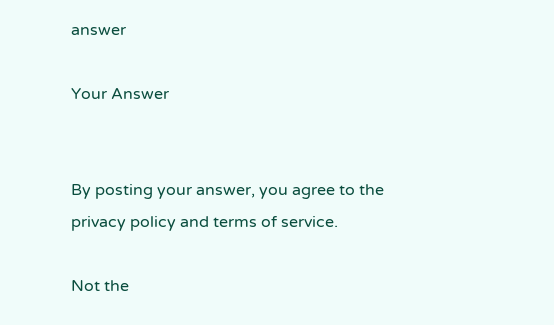answer

Your Answer


By posting your answer, you agree to the privacy policy and terms of service.

Not the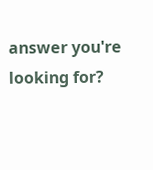answer you're looking for?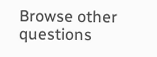Browse other questions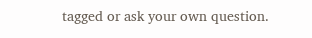tagged or ask your own question.